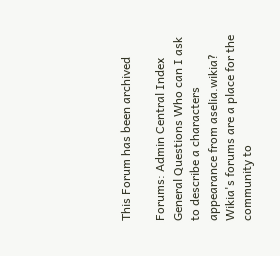This Forum has been archived

Forums: Admin Central Index General Questions Who can I ask to describe a characters appearance from aselia.wikia?
Wikia's forums are a place for the community to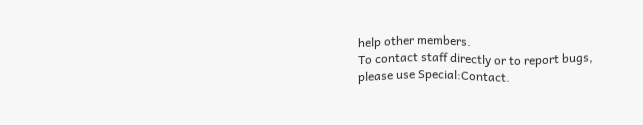help other members.
To contact staff directly or to report bugs, please use Special:Contact.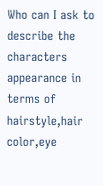Who can I ask to describe the characters appearance in terms of hairstyle,hair color,eye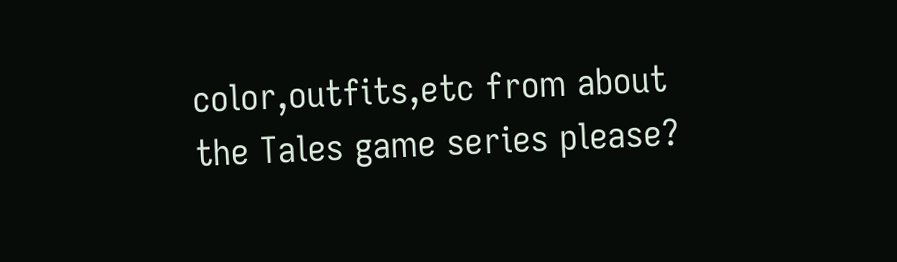color,outfits,etc from about the Tales game series please?